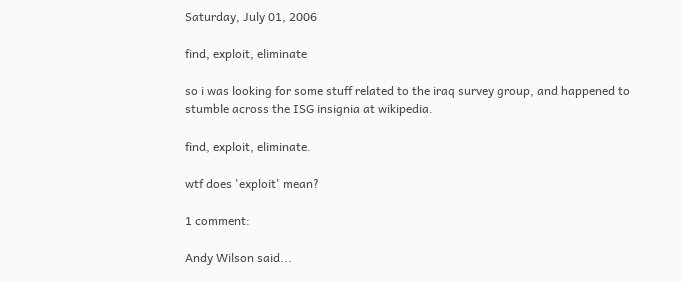Saturday, July 01, 2006

find, exploit, eliminate

so i was looking for some stuff related to the iraq survey group, and happened to stumble across the ISG insignia at wikipedia.

find, exploit, eliminate.

wtf does 'exploit' mean?

1 comment:

Andy Wilson said...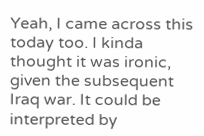Yeah, I came across this today too. I kinda thought it was ironic, given the subsequent Iraq war. It could be interpreted by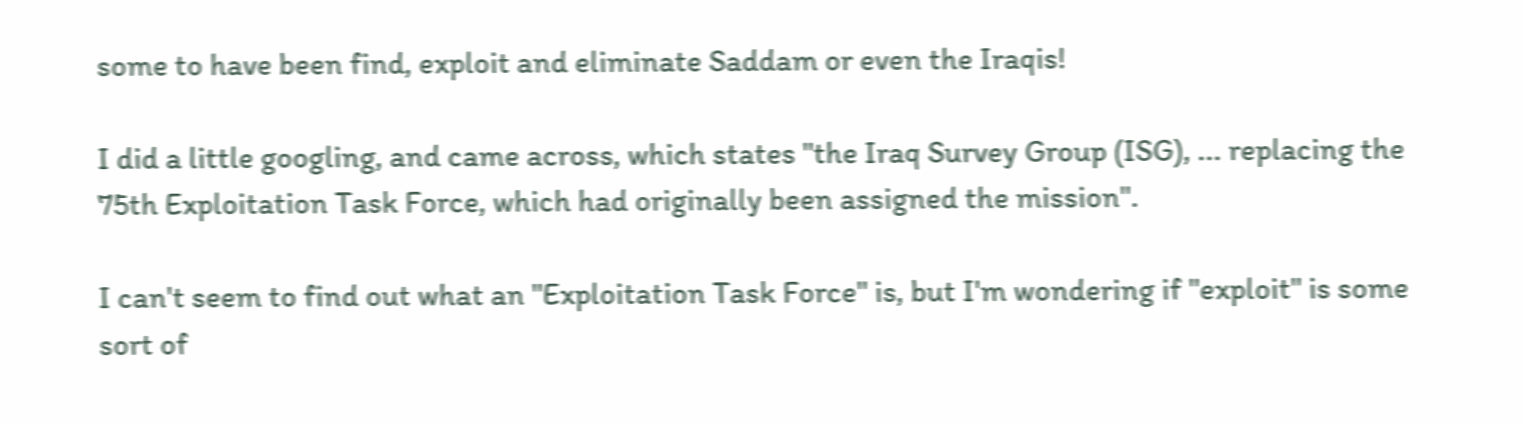some to have been find, exploit and eliminate Saddam or even the Iraqis!

I did a little googling, and came across, which states "the Iraq Survey Group (ISG), ... replacing the 75th Exploitation Task Force, which had originally been assigned the mission".

I can't seem to find out what an "Exploitation Task Force" is, but I'm wondering if "exploit" is some sort of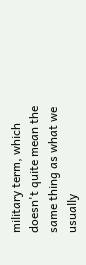military term, which doesn't quite mean the same thing as what we usually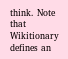think. Note that Wikitionary defines an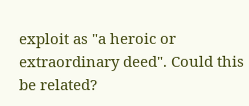exploit as "a heroic or extraordinary deed". Could this be related?